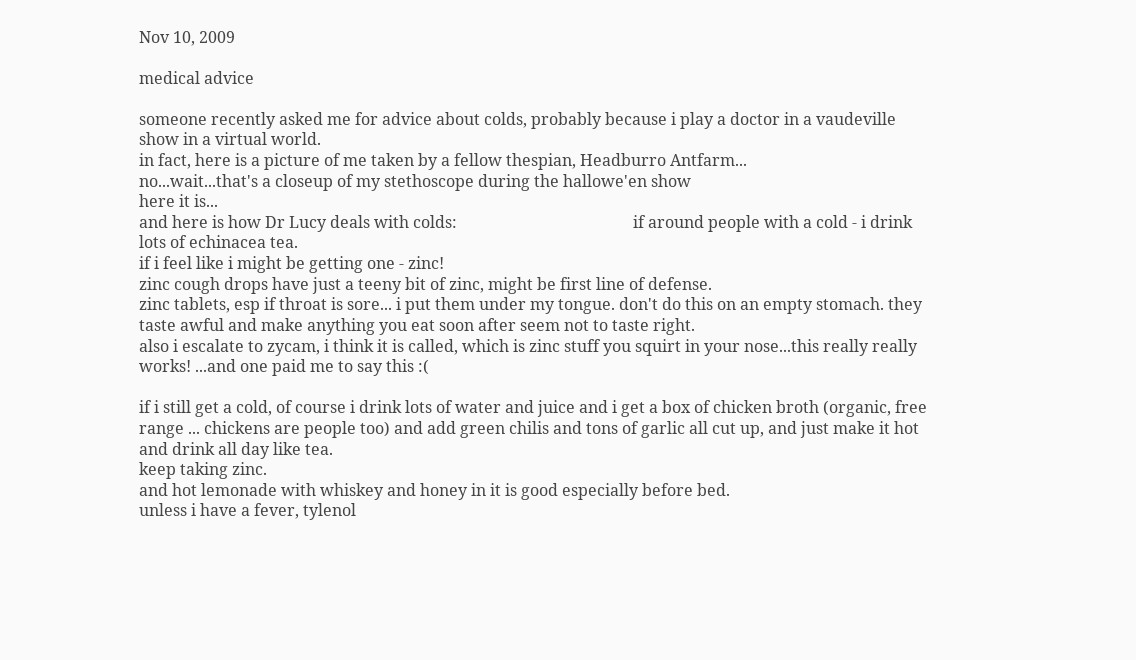Nov 10, 2009

medical advice

someone recently asked me for advice about colds, probably because i play a doctor in a vaudeville show in a virtual world.
in fact, here is a picture of me taken by a fellow thespian, Headburro Antfarm...
no...wait...that's a closeup of my stethoscope during the hallowe'en show
here it is...
and here is how Dr Lucy deals with colds:                                            if around people with a cold - i drink lots of echinacea tea.
if i feel like i might be getting one - zinc!
zinc cough drops have just a teeny bit of zinc, might be first line of defense.
zinc tablets, esp if throat is sore... i put them under my tongue. don't do this on an empty stomach. they taste awful and make anything you eat soon after seem not to taste right.
also i escalate to zycam, i think it is called, which is zinc stuff you squirt in your nose...this really really works! ...and one paid me to say this :(

if i still get a cold, of course i drink lots of water and juice and i get a box of chicken broth (organic, free range ... chickens are people too) and add green chilis and tons of garlic all cut up, and just make it hot and drink all day like tea.
keep taking zinc.
and hot lemonade with whiskey and honey in it is good especially before bed.
unless i have a fever, tylenol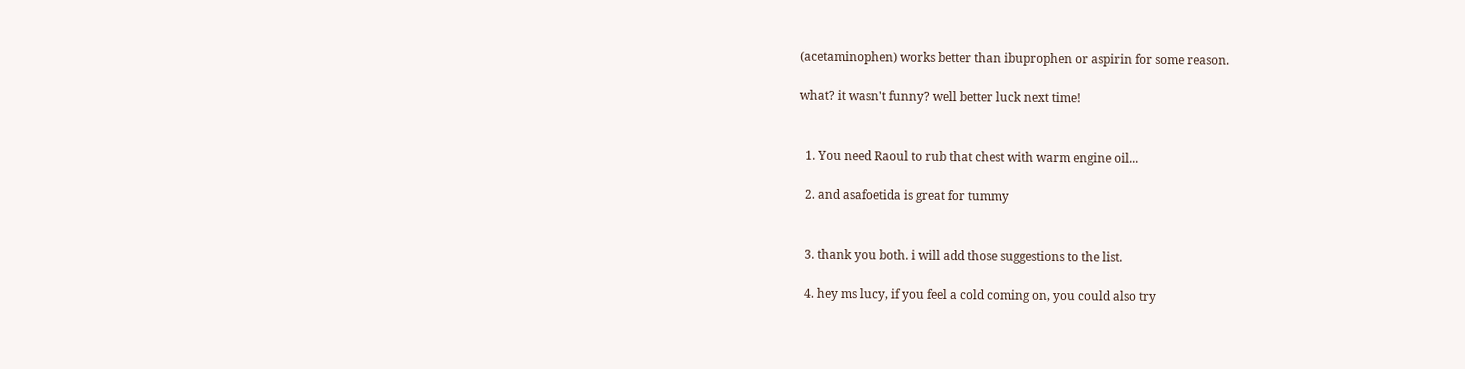(acetaminophen) works better than ibuprophen or aspirin for some reason.

what? it wasn't funny? well better luck next time!


  1. You need Raoul to rub that chest with warm engine oil...

  2. and asafoetida is great for tummy


  3. thank you both. i will add those suggestions to the list.

  4. hey ms lucy, if you feel a cold coming on, you could also try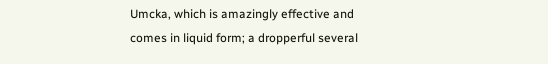Umcka, which is amazingly effective and comes in liquid form; a dropperful several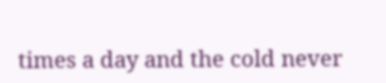times a day and the cold never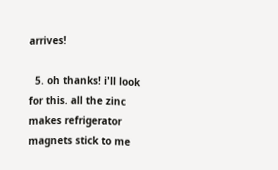arrives!

  5. oh thanks! i'll look for this. all the zinc makes refrigerator magnets stick to me